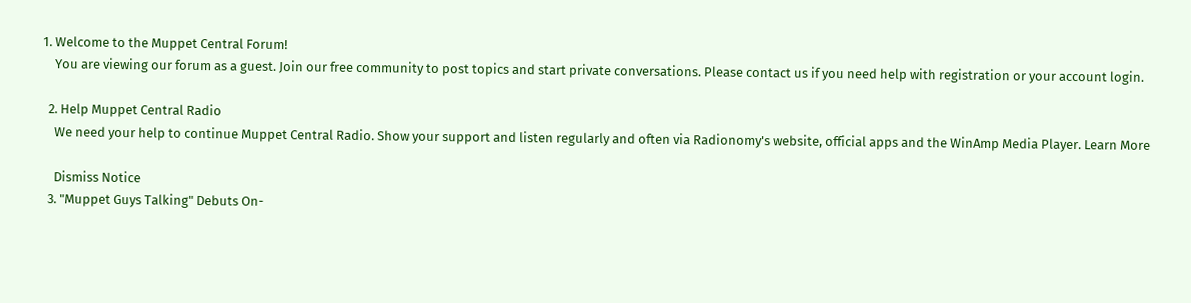1. Welcome to the Muppet Central Forum!
    You are viewing our forum as a guest. Join our free community to post topics and start private conversations. Please contact us if you need help with registration or your account login.

  2. Help Muppet Central Radio
    We need your help to continue Muppet Central Radio. Show your support and listen regularly and often via Radionomy's website, official apps and the WinAmp Media Player. Learn More

    Dismiss Notice
  3. "Muppet Guys Talking" Debuts On-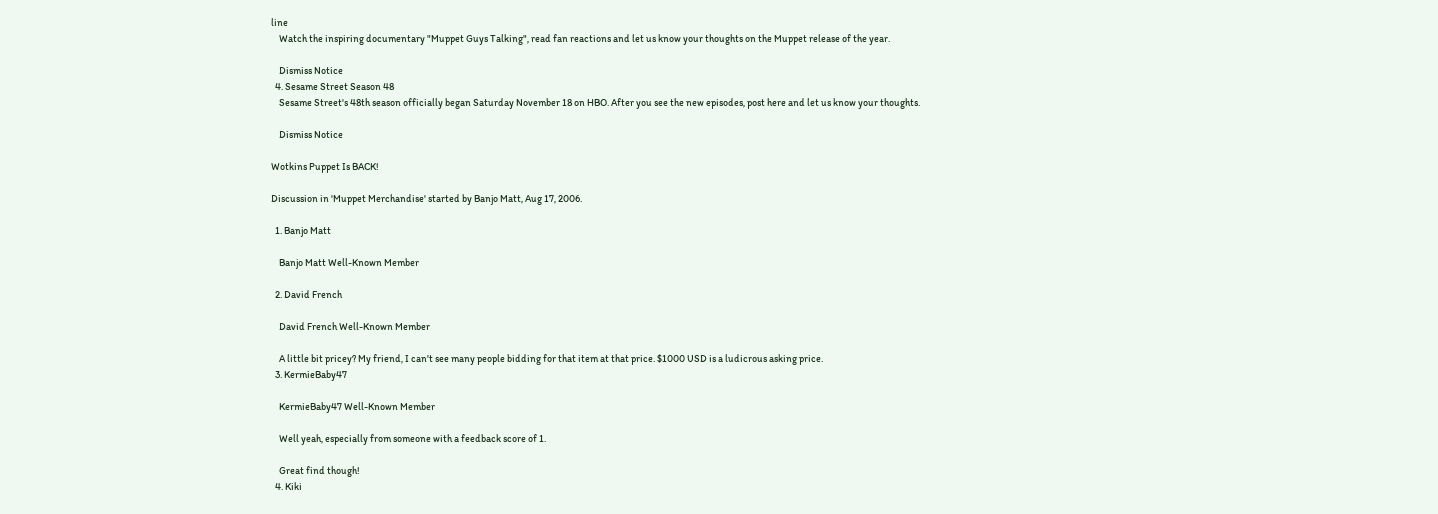line
    Watch the inspiring documentary "Muppet Guys Talking", read fan reactions and let us know your thoughts on the Muppet release of the year.

    Dismiss Notice
  4. Sesame Street Season 48
    Sesame Street's 48th season officially began Saturday November 18 on HBO. After you see the new episodes, post here and let us know your thoughts.

    Dismiss Notice

Wotkins Puppet Is BACK!

Discussion in 'Muppet Merchandise' started by Banjo Matt, Aug 17, 2006.

  1. Banjo Matt

    Banjo Matt Well-Known Member

  2. David French

    David French Well-Known Member

    A little bit pricey? My friend, I can't see many people bidding for that item at that price. $1000 USD is a ludicrous asking price.
  3. KermieBaby47

    KermieBaby47 Well-Known Member

    Well yeah, especially from someone with a feedback score of 1.

    Great find though!
  4. Kiki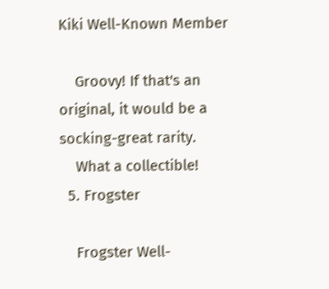Kiki Well-Known Member

    Groovy! If that's an original, it would be a socking-great rarity.
    What a collectible!
  5. Frogster

    Frogster Well-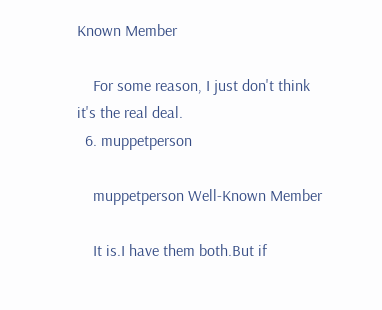Known Member

    For some reason, I just don't think it's the real deal.
  6. muppetperson

    muppetperson Well-Known Member

    It is.I have them both.But if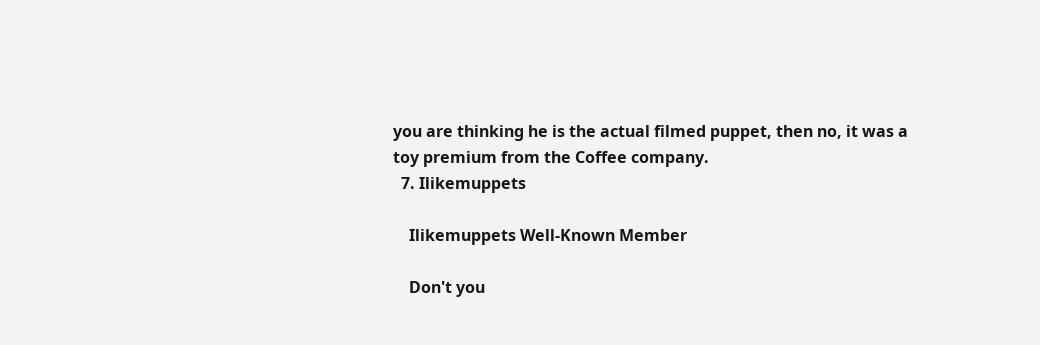you are thinking he is the actual filmed puppet, then no, it was a toy premium from the Coffee company.
  7. Ilikemuppets

    Ilikemuppets Well-Known Member

    Don't you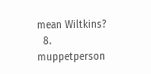mean Wiltkins?
  8. muppetperson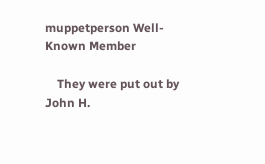muppetperson Well-Known Member

    They were put out by John H.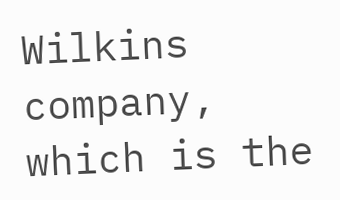Wilkins company, which is the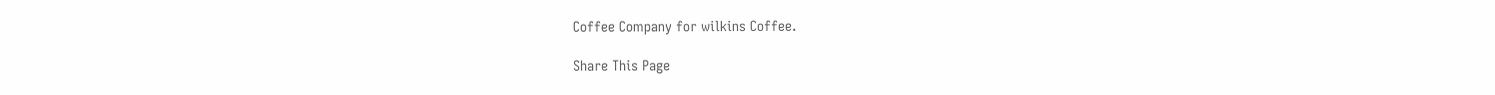Coffee Company for wilkins Coffee.

Share This Page